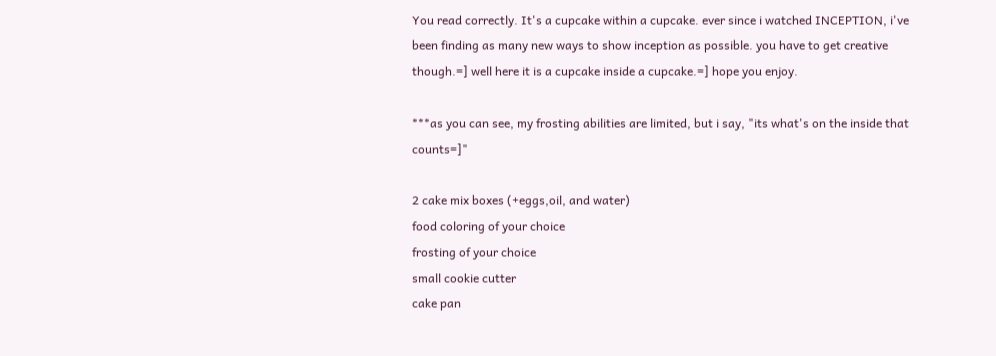You read correctly. It's a cupcake within a cupcake. ever since i watched INCEPTION, i've been finding as many new ways to show inception as possible. you have to get creative though.=] well here it is a cupcake inside a cupcake.=] hope you enjoy.

***as you can see, my frosting abilities are limited, but i say, "its what's on the inside that counts=]"

2 cake mix boxes (+eggs,oil, and water)
food coloring of your choice
frosting of your choice
small cookie cutter
cake pan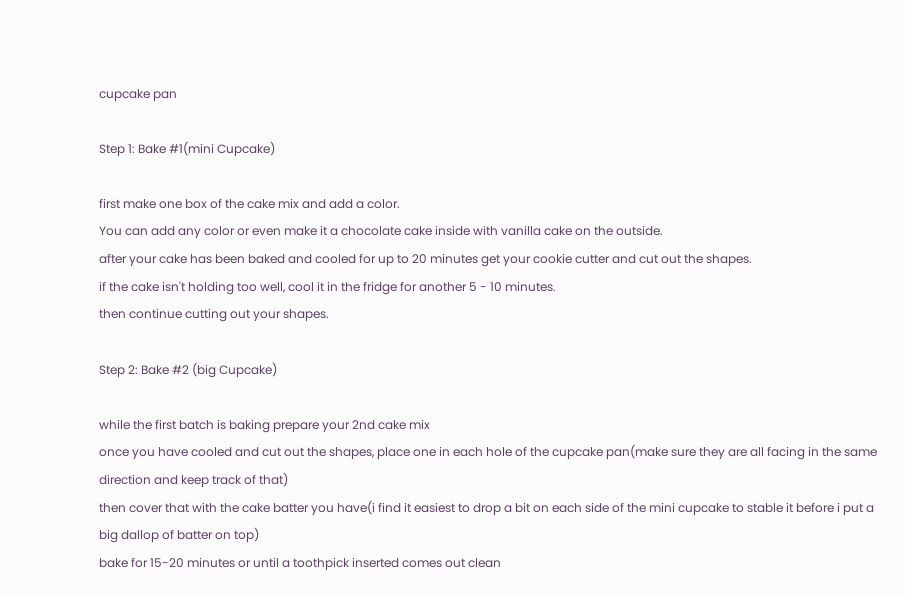cupcake pan

Step 1: Bake #1(mini Cupcake)

first make one box of the cake mix and add a color.
You can add any color or even make it a chocolate cake inside with vanilla cake on the outside.
after your cake has been baked and cooled for up to 20 minutes get your cookie cutter and cut out the shapes.
if the cake isn't holding too well, cool it in the fridge for another 5 - 10 minutes.
then continue cutting out your shapes.

Step 2: Bake #2 (big Cupcake)

while the first batch is baking prepare your 2nd cake mix
once you have cooled and cut out the shapes, place one in each hole of the cupcake pan(make sure they are all facing in the same direction and keep track of that)
then cover that with the cake batter you have(i find it easiest to drop a bit on each side of the mini cupcake to stable it before i put a big dallop of batter on top)
bake for 15-20 minutes or until a toothpick inserted comes out clean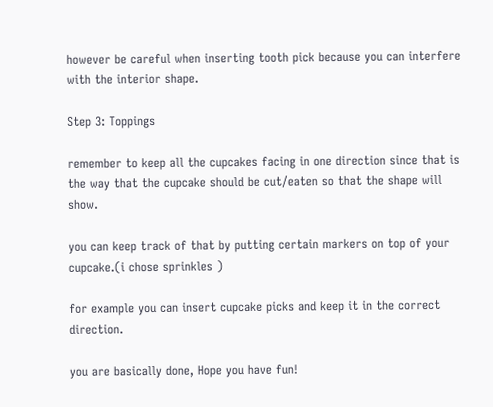however be careful when inserting tooth pick because you can interfere with the interior shape.

Step 3: Toppings

remember to keep all the cupcakes facing in one direction since that is the way that the cupcake should be cut/eaten so that the shape will show.

you can keep track of that by putting certain markers on top of your cupcake.(i chose sprinkles )

for example you can insert cupcake picks and keep it in the correct direction.

you are basically done, Hope you have fun!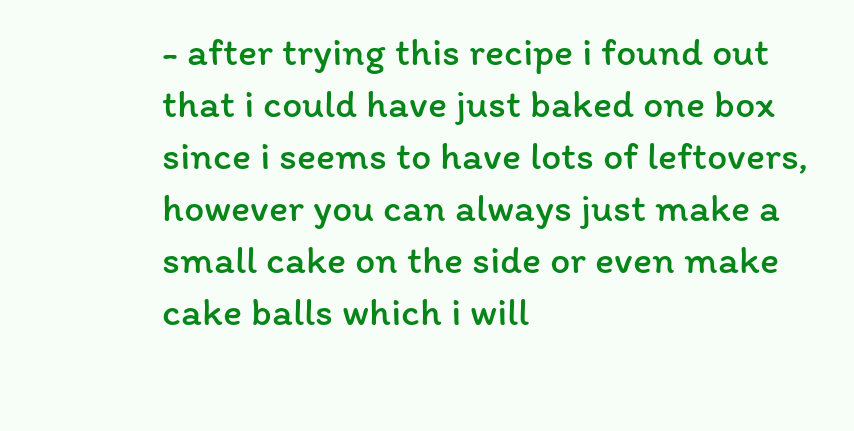- after trying this recipe i found out  that i could have just baked one box since i seems to have lots of leftovers, however you can always just make a small cake on the side or even make cake balls which i will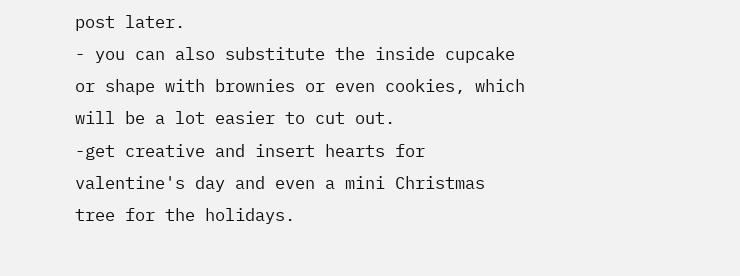post later.
- you can also substitute the inside cupcake or shape with brownies or even cookies, which will be a lot easier to cut out.
-get creative and insert hearts for valentine's day and even a mini Christmas tree for the holidays.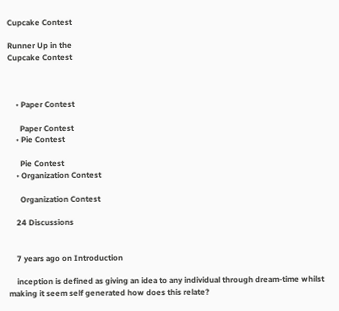Cupcake Contest

Runner Up in the
Cupcake Contest



    • Paper Contest

      Paper Contest
    • Pie Contest

      Pie Contest
    • Organization Contest

      Organization Contest

    24 Discussions


    7 years ago on Introduction

    inception is defined as giving an idea to any individual through dream-time whilst making it seem self generated how does this relate?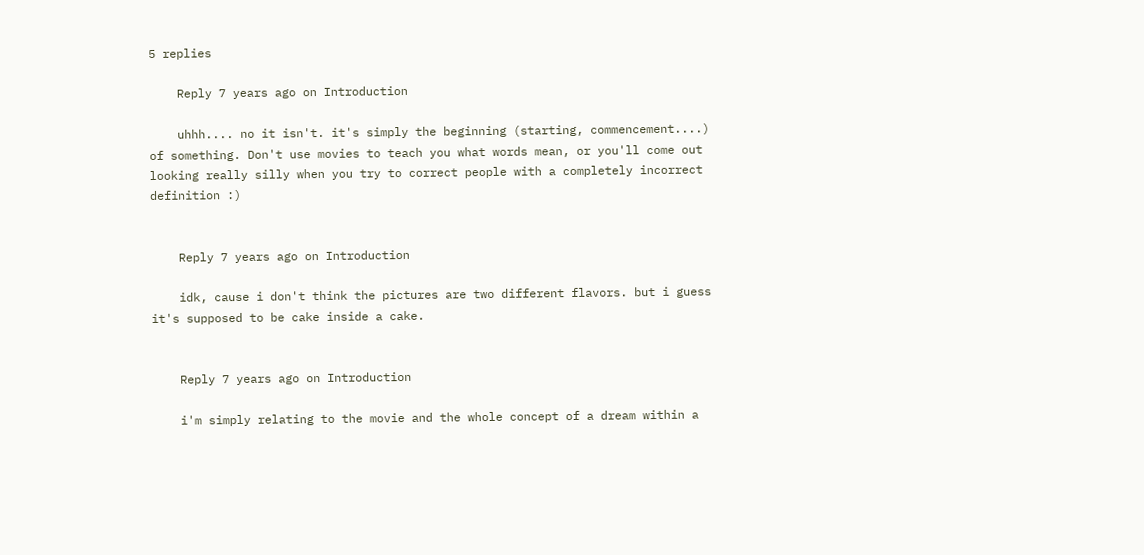5 replies

    Reply 7 years ago on Introduction

    uhhh.... no it isn't. it's simply the beginning (starting, commencement....) of something. Don't use movies to teach you what words mean, or you'll come out looking really silly when you try to correct people with a completely incorrect definition :)


    Reply 7 years ago on Introduction

    idk, cause i don't think the pictures are two different flavors. but i guess it's supposed to be cake inside a cake.


    Reply 7 years ago on Introduction

    i'm simply relating to the movie and the whole concept of a dream within a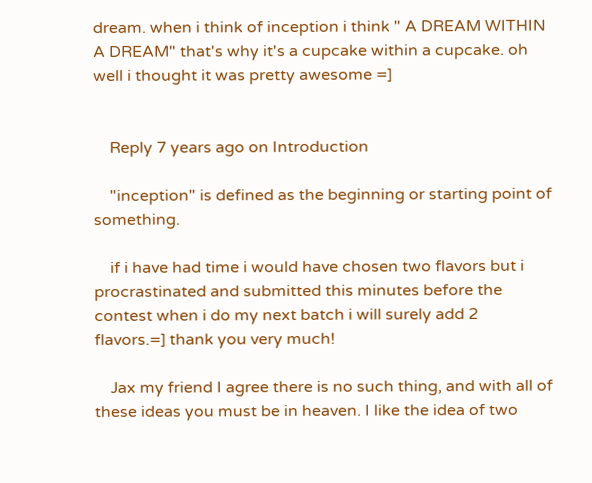dream. when i think of inception i think " A DREAM WITHIN A DREAM" that's why it's a cupcake within a cupcake. oh well i thought it was pretty awesome =]


    Reply 7 years ago on Introduction

    "inception" is defined as the beginning or starting point of something.

    if i have had time i would have chosen two flavors but i procrastinated and submitted this minutes before the contest when i do my next batch i will surely add 2 flavors.=] thank you very much!

    Jax my friend I agree there is no such thing, and with all of these ideas you must be in heaven. I like the idea of two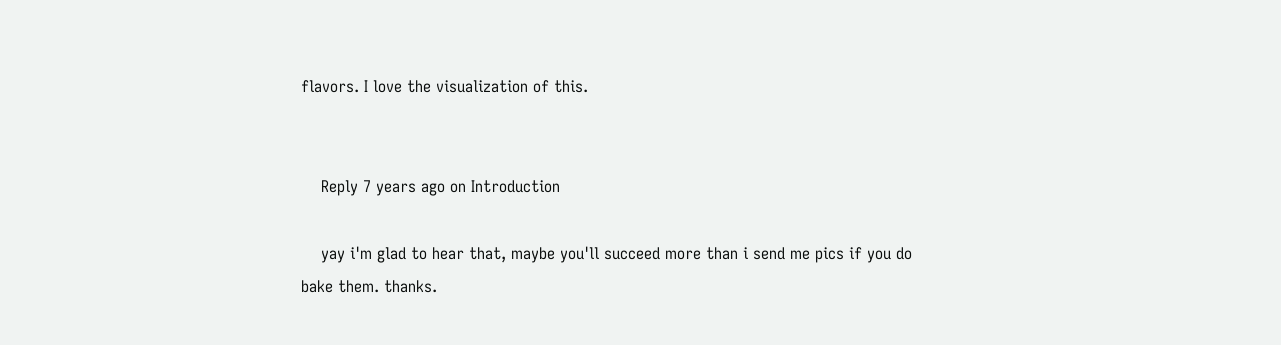flavors. I love the visualization of this.


    Reply 7 years ago on Introduction

    yay i'm glad to hear that, maybe you'll succeed more than i send me pics if you do bake them. thanks.